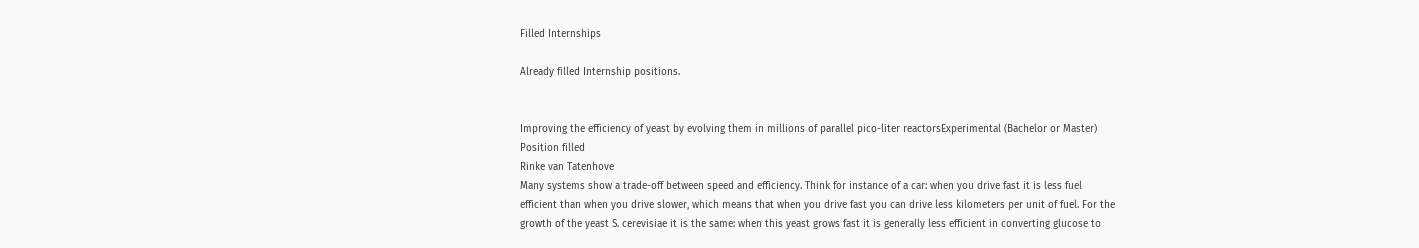Filled Internships

Already filled Internship positions.


Improving the efficiency of yeast by evolving them in millions of parallel pico-liter reactorsExperimental (Bachelor or Master) Position filled
Rinke van Tatenhove
Many systems show a trade-off between speed and efficiency. Think for instance of a car: when you drive fast it is less fuel efficient than when you drive slower, which means that when you drive fast you can drive less kilometers per unit of fuel. For the growth of the yeast S. cerevisiae it is the same: when this yeast grows fast it is generally less efficient in converting glucose to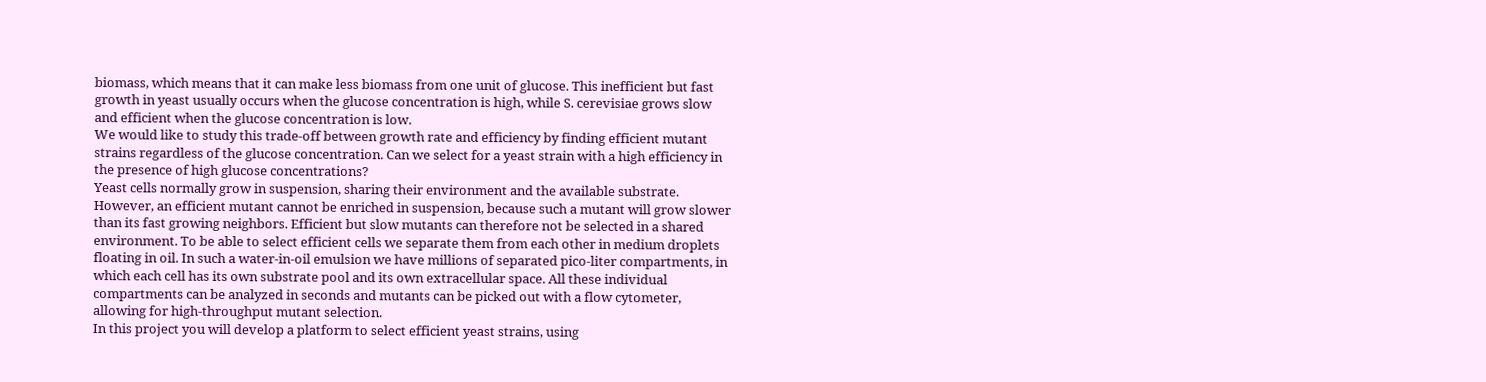biomass, which means that it can make less biomass from one unit of glucose. This inefficient but fast growth in yeast usually occurs when the glucose concentration is high, while S. cerevisiae grows slow and efficient when the glucose concentration is low.
We would like to study this trade-off between growth rate and efficiency by finding efficient mutant strains regardless of the glucose concentration. Can we select for a yeast strain with a high efficiency in the presence of high glucose concentrations?
Yeast cells normally grow in suspension, sharing their environment and the available substrate. However, an efficient mutant cannot be enriched in suspension, because such a mutant will grow slower than its fast growing neighbors. Efficient but slow mutants can therefore not be selected in a shared environment. To be able to select efficient cells we separate them from each other in medium droplets floating in oil. In such a water-in-oil emulsion we have millions of separated pico-liter compartments, in which each cell has its own substrate pool and its own extracellular space. All these individual compartments can be analyzed in seconds and mutants can be picked out with a flow cytometer, allowing for high-throughput mutant selection.
In this project you will develop a platform to select efficient yeast strains, using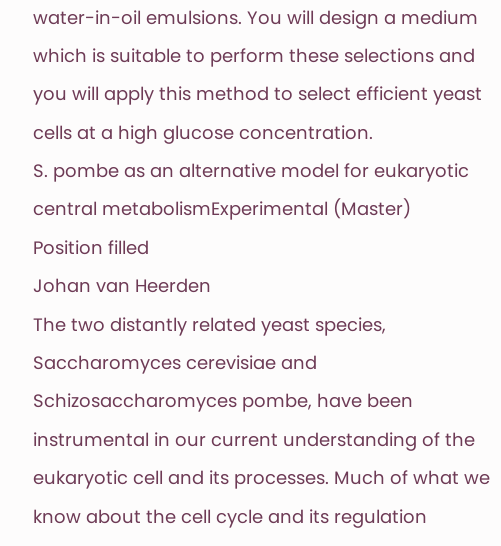water-in-oil emulsions. You will design a medium which is suitable to perform these selections and you will apply this method to select efficient yeast cells at a high glucose concentration.
S. pombe as an alternative model for eukaryotic central metabolismExperimental (Master)
Position filled
Johan van Heerden
The two distantly related yeast species, Saccharomyces cerevisiae and Schizosaccharomyces pombe, have been instrumental in our current understanding of the eukaryotic cell and its processes. Much of what we know about the cell cycle and its regulation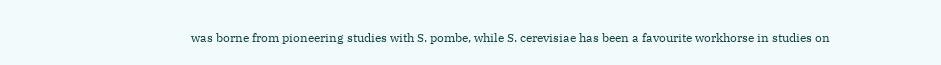was borne from pioneering studies with S. pombe, while S. cerevisiae has been a favourite workhorse in studies on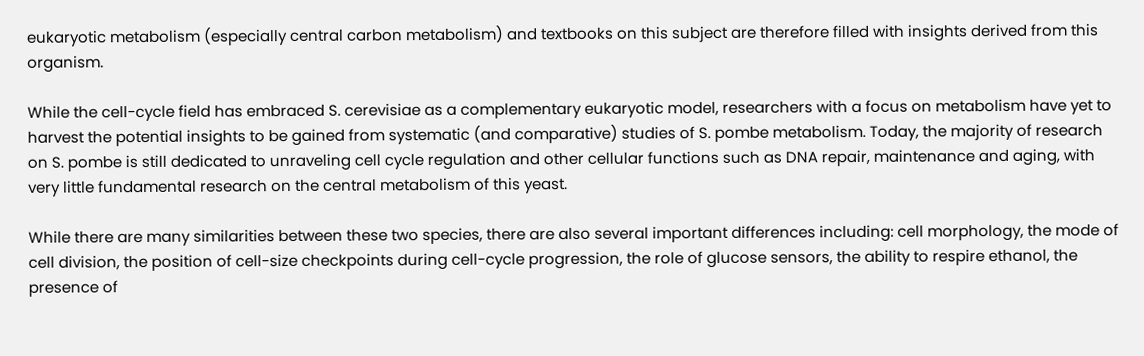eukaryotic metabolism (especially central carbon metabolism) and textbooks on this subject are therefore filled with insights derived from this organism.

While the cell-cycle field has embraced S. cerevisiae as a complementary eukaryotic model, researchers with a focus on metabolism have yet to harvest the potential insights to be gained from systematic (and comparative) studies of S. pombe metabolism. Today, the majority of research on S. pombe is still dedicated to unraveling cell cycle regulation and other cellular functions such as DNA repair, maintenance and aging, with very little fundamental research on the central metabolism of this yeast.

While there are many similarities between these two species, there are also several important differences including: cell morphology, the mode of cell division, the position of cell-size checkpoints during cell-cycle progression, the role of glucose sensors, the ability to respire ethanol, the presence of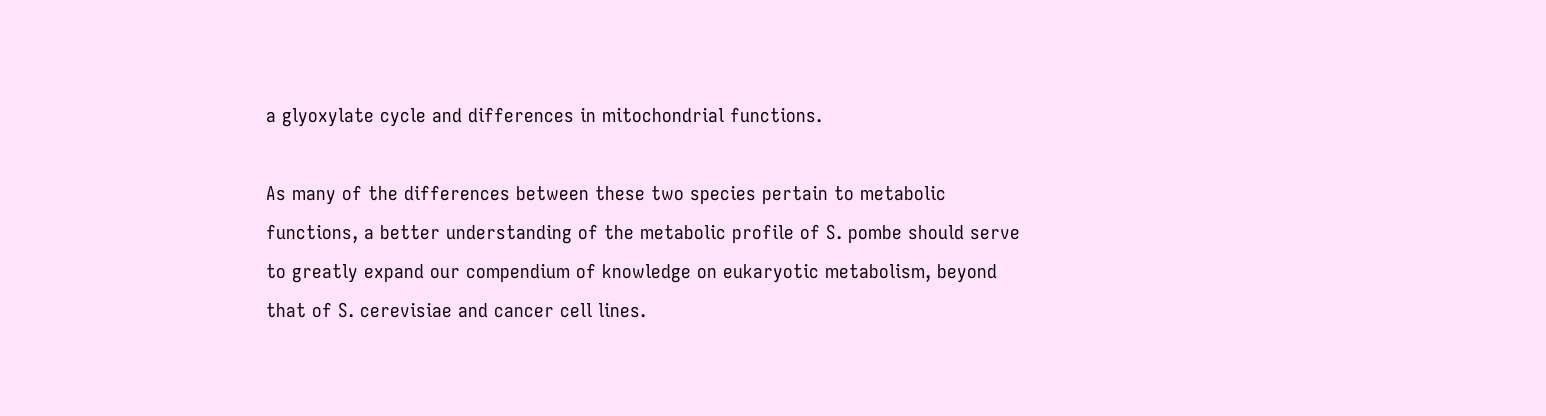a glyoxylate cycle and differences in mitochondrial functions.

As many of the differences between these two species pertain to metabolic functions, a better understanding of the metabolic profile of S. pombe should serve to greatly expand our compendium of knowledge on eukaryotic metabolism, beyond that of S. cerevisiae and cancer cell lines.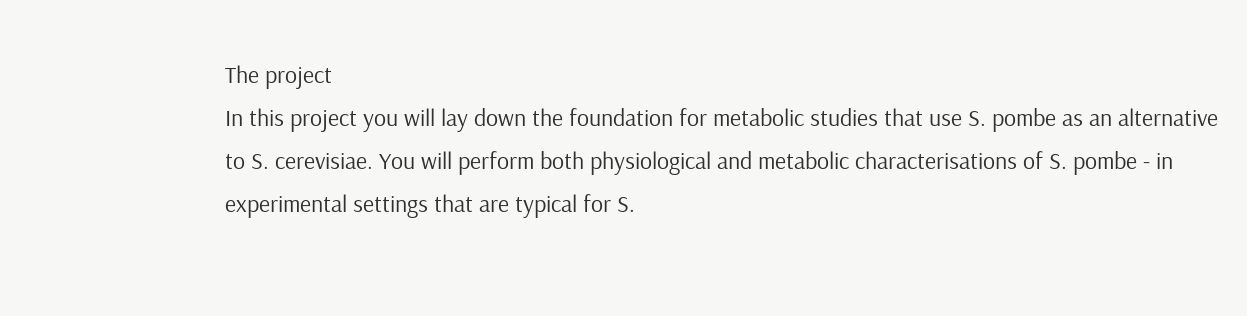The project
In this project you will lay down the foundation for metabolic studies that use S. pombe as an alternative to S. cerevisiae. You will perform both physiological and metabolic characterisations of S. pombe - in experimental settings that are typical for S.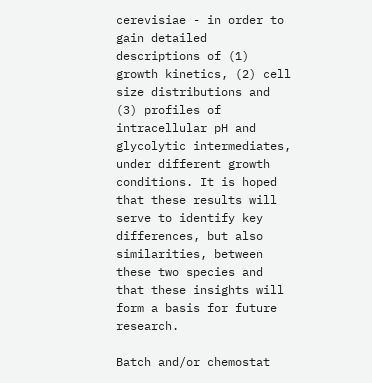cerevisiae - in order to gain detailed descriptions of (1) growth kinetics, (2) cell size distributions and (3) profiles of intracellular pH and glycolytic intermediates, under different growth conditions. It is hoped that these results will serve to identify key differences, but also similarities, between these two species and that these insights will form a basis for future research.

Batch and/or chemostat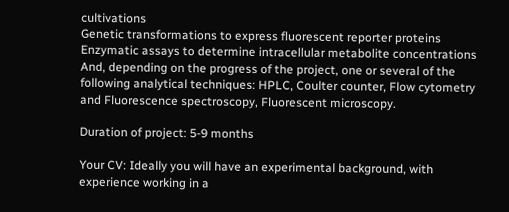cultivations
Genetic transformations to express fluorescent reporter proteins
Enzymatic assays to determine intracellular metabolite concentrations
And, depending on the progress of the project, one or several of the following analytical techniques: HPLC, Coulter counter, Flow cytometry and Fluorescence spectroscopy, Fluorescent microscopy.

Duration of project: 5-9 months

Your CV: Ideally you will have an experimental background, with experience working in a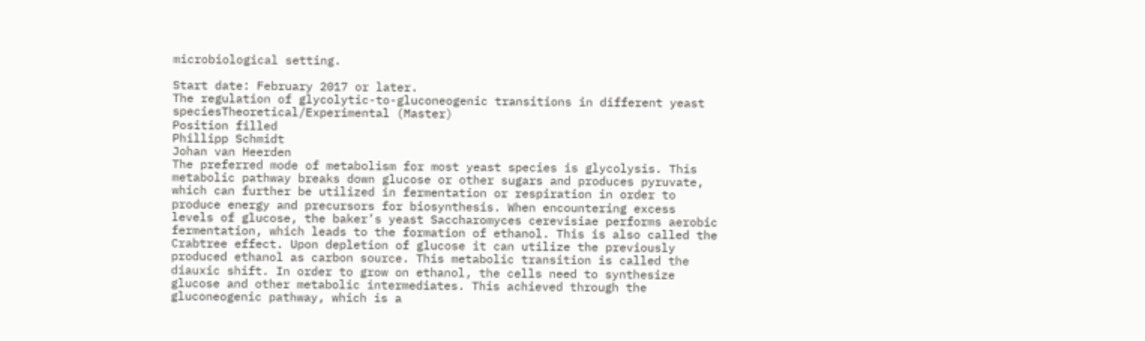microbiological setting.

Start date: February 2017 or later.
The regulation of glycolytic-to-gluconeogenic transitions in different yeast speciesTheoretical/Experimental (Master)
Position filled
Phillipp Schmidt
Johan van Heerden
The preferred mode of metabolism for most yeast species is glycolysis. This metabolic pathway breaks down glucose or other sugars and produces pyruvate, which can further be utilized in fermentation or respiration in order to produce energy and precursors for biosynthesis. When encountering excess levels of glucose, the baker’s yeast Saccharomyces cerevisiae performs aerobic fermentation, which leads to the formation of ethanol. This is also called the Crabtree effect. Upon depletion of glucose it can utilize the previously produced ethanol as carbon source. This metabolic transition is called the diauxic shift. In order to grow on ethanol, the cells need to synthesize glucose and other metabolic intermediates. This achieved through the gluconeogenic pathway, which is a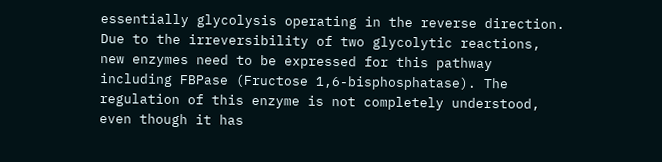essentially glycolysis operating in the reverse direction. Due to the irreversibility of two glycolytic reactions, new enzymes need to be expressed for this pathway including FBPase (Fructose 1,6-bisphosphatase). The regulation of this enzyme is not completely understood, even though it has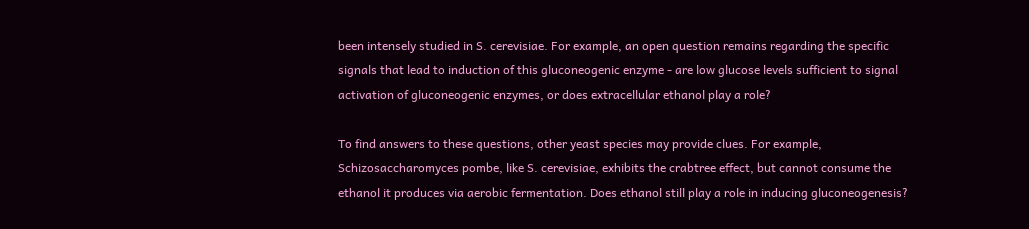been intensely studied in S. cerevisiae. For example, an open question remains regarding the specific signals that lead to induction of this gluconeogenic enzyme - are low glucose levels sufficient to signal activation of gluconeogenic enzymes, or does extracellular ethanol play a role?

To find answers to these questions, other yeast species may provide clues. For example, Schizosaccharomyces pombe, like S. cerevisiae, exhibits the crabtree effect, but cannot consume the ethanol it produces via aerobic fermentation. Does ethanol still play a role in inducing gluconeogenesis?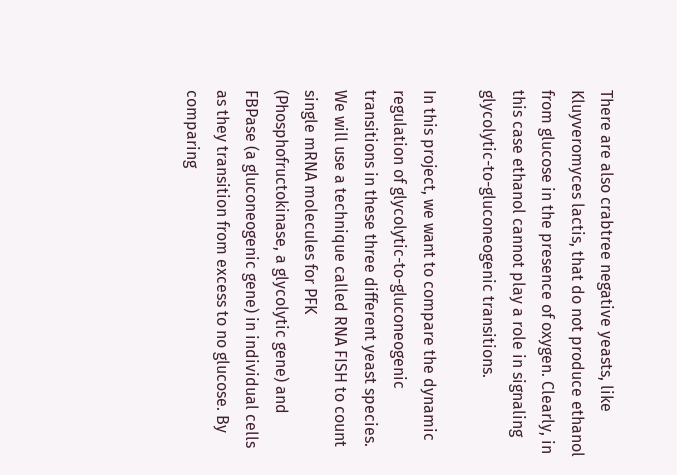There are also crabtree negative yeasts, like Kluyveromyces lactis, that do not produce ethanol from glucose in the presence of oxygen. Clearly, in this case ethanol cannot play a role in signaling glycolytic-to-gluconeogenic transitions.

In this project, we want to compare the dynamic regulation of glycolytic-to-gluconeogenic transitions in these three different yeast species. We will use a technique called RNA FISH to count single mRNA molecules for PFK (Phosphofructokinase, a glycolytic gene) and FBPase (a gluconeogenic gene) in individual cells as they transition from excess to no glucose. By comparing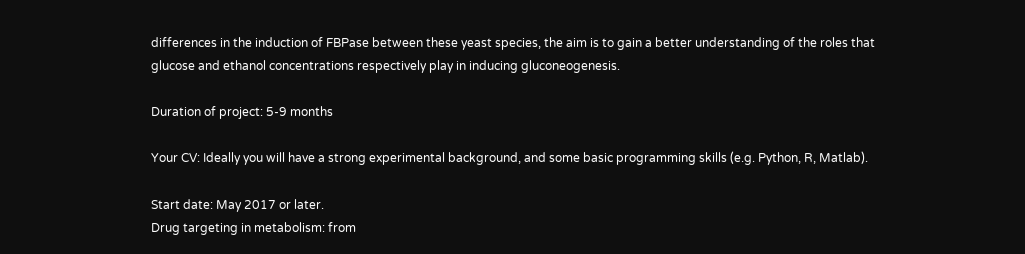differences in the induction of FBPase between these yeast species, the aim is to gain a better understanding of the roles that glucose and ethanol concentrations respectively play in inducing gluconeogenesis.

Duration of project: 5-9 months

Your CV: Ideally you will have a strong experimental background, and some basic programming skills (e.g. Python, R, Matlab).

Start date: May 2017 or later.
Drug targeting in metabolism: from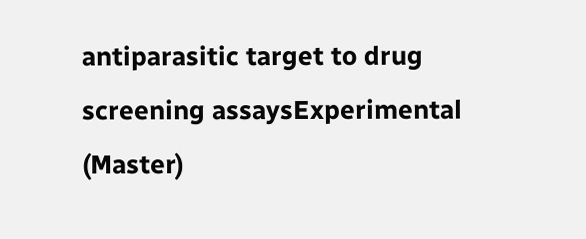antiparasitic target to drug screening assaysExperimental (Master)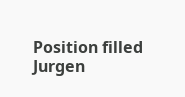Position filled
Jurgen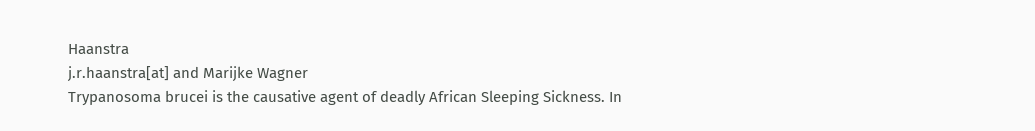Haanstra
j.r.haanstra[at] and Marijke Wagner
Trypanosoma brucei is the causative agent of deadly African Sleeping Sickness. In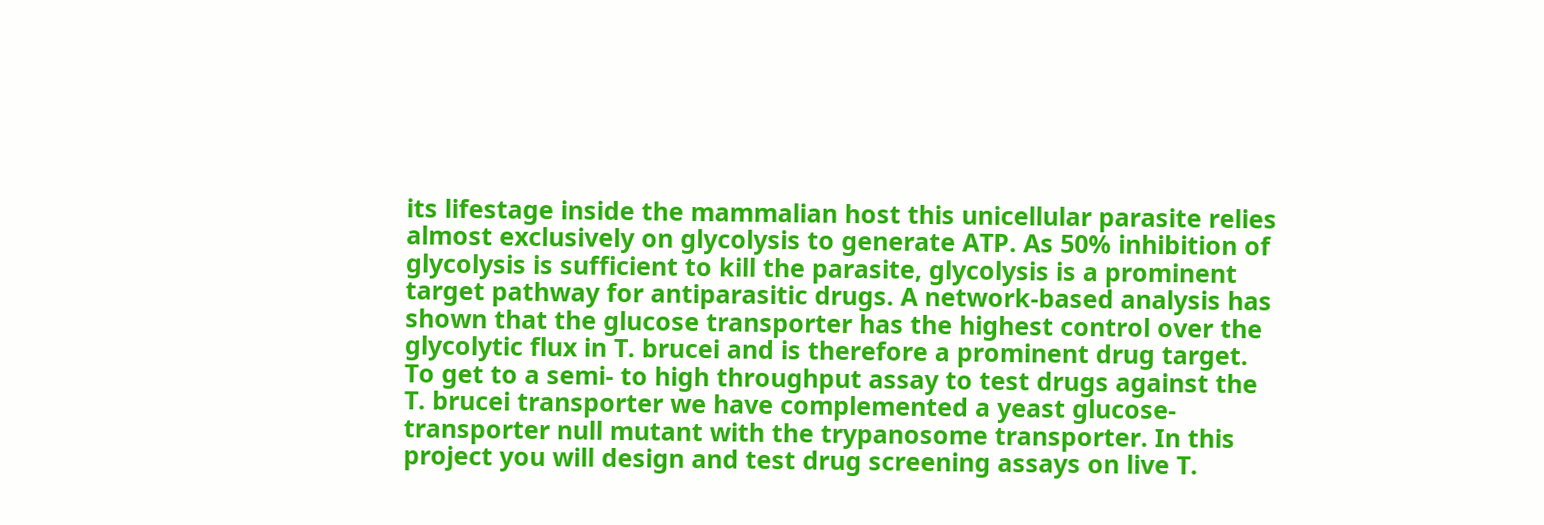its lifestage inside the mammalian host this unicellular parasite relies almost exclusively on glycolysis to generate ATP. As 50% inhibition of glycolysis is sufficient to kill the parasite, glycolysis is a prominent target pathway for antiparasitic drugs. A network-based analysis has shown that the glucose transporter has the highest control over the glycolytic flux in T. brucei and is therefore a prominent drug target.
To get to a semi- to high throughput assay to test drugs against the T. brucei transporter we have complemented a yeast glucose-transporter null mutant with the trypanosome transporter. In this project you will design and test drug screening assays on live T.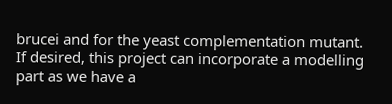brucei and for the yeast complementation mutant.
If desired, this project can incorporate a modelling part as we have a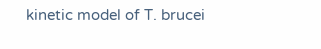kinetic model of T. brucei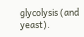glycolysis (and yeast).